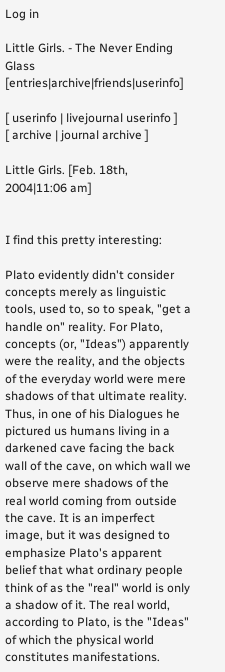Log in

Little Girls. - The Never Ending Glass [entries|archive|friends|userinfo]

[ userinfo | livejournal userinfo ]
[ archive | journal archive ]

Little Girls. [Feb. 18th, 2004|11:06 am]


I find this pretty interesting:

Plato evidently didn't consider concepts merely as linguistic tools, used to, so to speak, "get a handle on" reality. For Plato, concepts (or, "Ideas") apparently were the reality, and the objects of the everyday world were mere shadows of that ultimate reality. Thus, in one of his Dialogues he pictured us humans living in a darkened cave facing the back wall of the cave, on which wall we observe mere shadows of the real world coming from outside the cave. It is an imperfect image, but it was designed to emphasize Plato's apparent belief that what ordinary people think of as the "real" world is only a shadow of it. The real world, according to Plato, is the "Ideas" of which the physical world constitutes manifestations.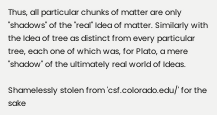Thus, all particular chunks of matter are only "shadows" of the "real" Idea of matter. Similarly with the Idea of tree as distinct from every particular tree, each one of which was, for Plato, a mere "shadow" of the ultimately real world of Ideas.

Shamelessly stolen from 'csf.colorado.edu/' for the sake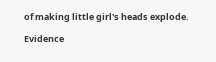of making little girl's heads explode.

Evidence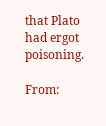that Plato had ergot poisoning.

From: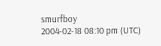smurfboy
2004-02-18 08:10 pm (UTC)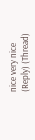nice very nice
(Reply) (Thread)